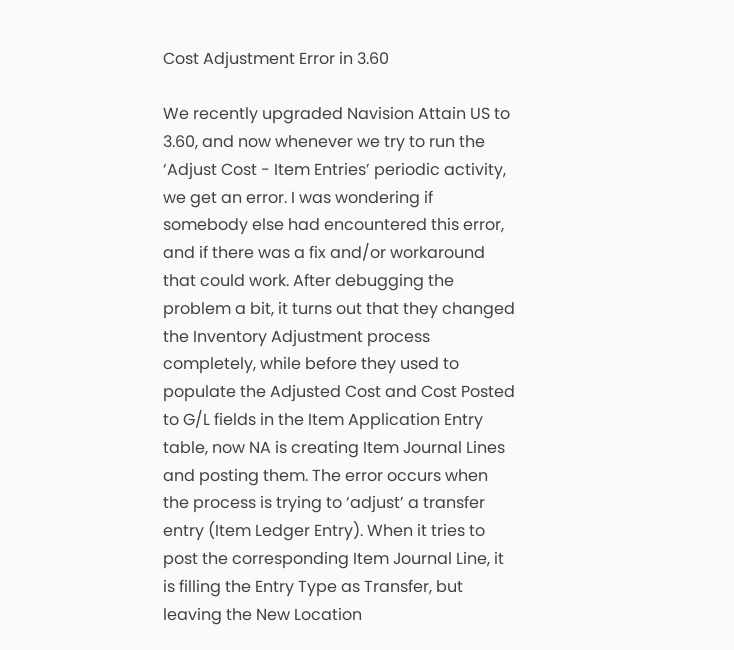Cost Adjustment Error in 3.60

We recently upgraded Navision Attain US to 3.60, and now whenever we try to run the ‘Adjust Cost - Item Entries’ periodic activity, we get an error. I was wondering if somebody else had encountered this error, and if there was a fix and/or workaround that could work. After debugging the problem a bit, it turns out that they changed the Inventory Adjustment process completely, while before they used to populate the Adjusted Cost and Cost Posted to G/L fields in the Item Application Entry table, now NA is creating Item Journal Lines and posting them. The error occurs when the process is trying to ‘adjust’ a transfer entry (Item Ledger Entry). When it tries to post the corresponding Item Journal Line, it is filling the Entry Type as Transfer, but leaving the New Location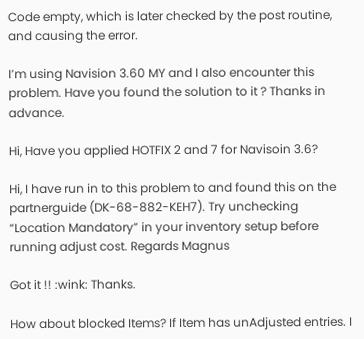Code empty, which is later checked by the post routine, and causing the error.

I’m using Navision 3.60 MY and I also encounter this problem. Have you found the solution to it ? Thanks in advance.

Hi, Have you applied HOTFIX 2 and 7 for Navisoin 3.6?

Hi, I have run in to this problem to and found this on the partnerguide (DK-68-882-KEH7). Try unchecking “Location Mandatory” in your inventory setup before running adjust cost. Regards Magnus

Got it !! :wink: Thanks.

How about blocked Items? If Item has unAdjusted entries. I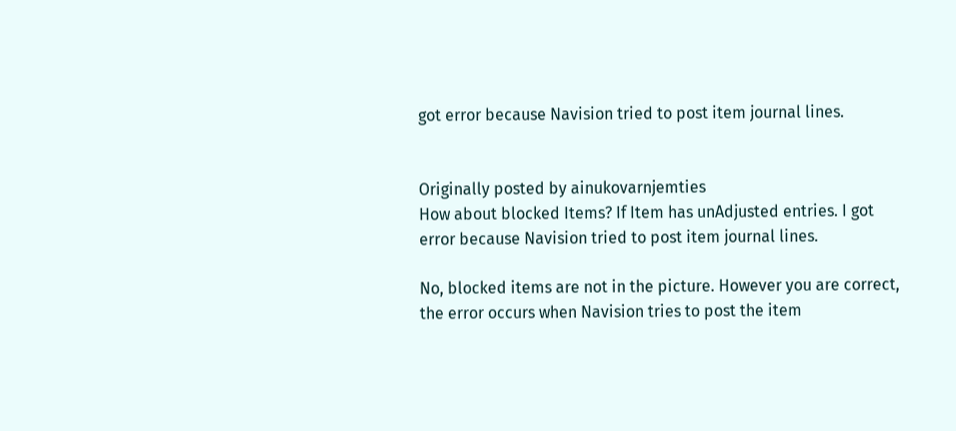got error because Navision tried to post item journal lines.


Originally posted by ainukovarnjemties
How about blocked Items? If Item has unAdjusted entries. I got error because Navision tried to post item journal lines.

No, blocked items are not in the picture. However you are correct, the error occurs when Navision tries to post the item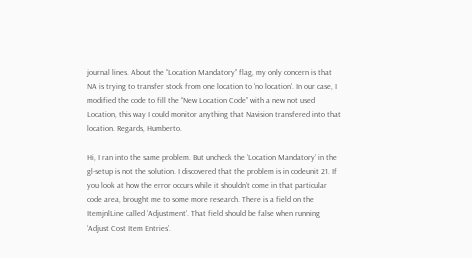journal lines. About the “Location Mandatory” flag, my only concern is that NA is trying to transfer stock from one location to ‘no location’. In our case, I modified the code to fill the “New Location Code” with a new not used Location, this way I could monitor anything that Navision transfered into that location. Regards, Humberto.

Hi, I ran into the same problem. But uncheck the ‘Location Mandatory’ in the gl-setup is not the solution. I discovered that the problem is in codeunit 21. If you look at how the error occurs while it shouldn’t come in that particular code area, brought me to some more research. There is a field on the ItemjnlLine called ‘Adjustment’. That field should be false when running ‘Adjust Cost Item Entries’.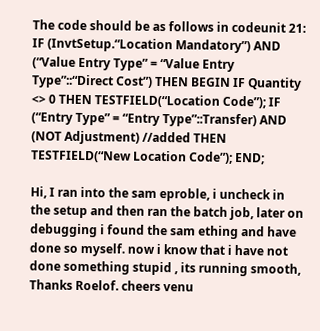The code should be as follows in codeunit 21: IF (InvtSetup.“Location Mandatory”) AND (“Value Entry Type” = “Value Entry Type”::“Direct Cost”) THEN BEGIN IF Quantity <> 0 THEN TESTFIELD(“Location Code”); IF (“Entry Type” = “Entry Type”::Transfer) AND (NOT Adjustment) //added THEN TESTFIELD(“New Location Code”); END;

Hi, I ran into the sam eproble, i uncheck in the setup and then ran the batch job, later on debugging i found the sam ething and have done so myself. now i know that i have not done something stupid , its running smooth, Thanks Roelof. cheers venu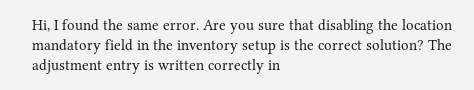Hi, I found the same error. Are you sure that disabling the location mandatory field in the inventory setup is the correct solution? The adjustment entry is written correctly in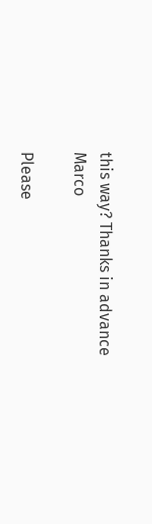this way? Thanks in advance Marco

Please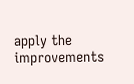apply the improvements